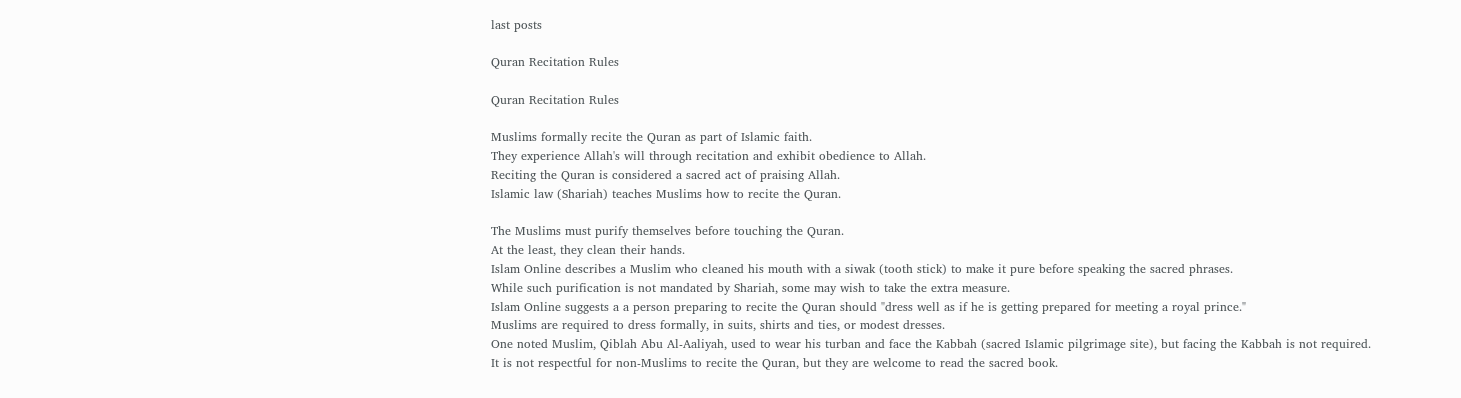last posts

Quran Recitation Rules

Quran Recitation Rules

Muslims formally recite the Quran as part of Islamic faith.
They experience Allah's will through recitation and exhibit obedience to Allah.
Reciting the Quran is considered a sacred act of praising Allah.
Islamic law (Shariah) teaches Muslims how to recite the Quran.

The Muslims must purify themselves before touching the Quran.
At the least, they clean their hands.
Islam Online describes a Muslim who cleaned his mouth with a siwak (tooth stick) to make it pure before speaking the sacred phrases.
While such purification is not mandated by Shariah, some may wish to take the extra measure.
Islam Online suggests a a person preparing to recite the Quran should "dress well as if he is getting prepared for meeting a royal prince."
Muslims are required to dress formally, in suits, shirts and ties, or modest dresses.
One noted Muslim, Qiblah Abu Al-Aaliyah, used to wear his turban and face the Kabbah (sacred Islamic pilgrimage site), but facing the Kabbah is not required.
It is not respectful for non-Muslims to recite the Quran, but they are welcome to read the sacred book.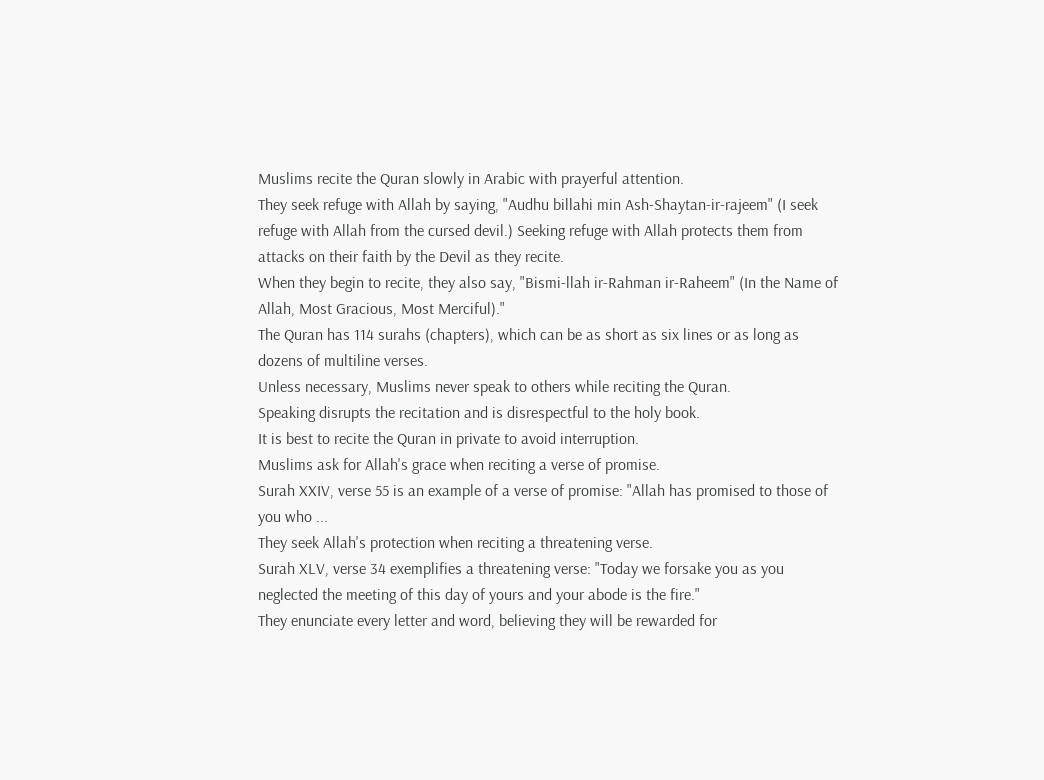Muslims recite the Quran slowly in Arabic with prayerful attention.
They seek refuge with Allah by saying, "Audhu billahi min Ash-Shaytan-ir-rajeem" (I seek refuge with Allah from the cursed devil.) Seeking refuge with Allah protects them from attacks on their faith by the Devil as they recite.
When they begin to recite, they also say, "Bismi-llah ir-Rahman ir-Raheem" (In the Name of Allah, Most Gracious, Most Merciful)."
The Quran has 114 surahs (chapters), which can be as short as six lines or as long as dozens of multiline verses.
Unless necessary, Muslims never speak to others while reciting the Quran.
Speaking disrupts the recitation and is disrespectful to the holy book.
It is best to recite the Quran in private to avoid interruption.
Muslims ask for Allah's grace when reciting a verse of promise.
Surah XXIV, verse 55 is an example of a verse of promise: "Allah has promised to those of you who ...
They seek Allah's protection when reciting a threatening verse.
Surah XLV, verse 34 exemplifies a threatening verse: "Today we forsake you as you neglected the meeting of this day of yours and your abode is the fire."
They enunciate every letter and word, believing they will be rewarded for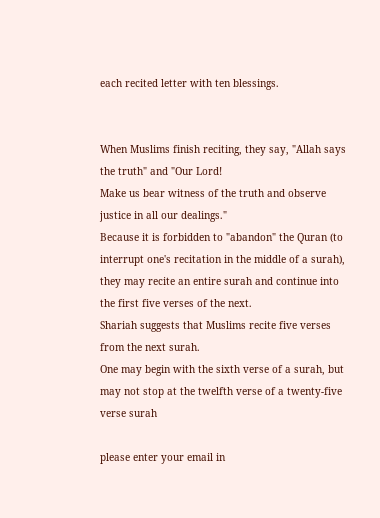each recited letter with ten blessings.


When Muslims finish reciting, they say, "Allah says the truth" and "Our Lord!
Make us bear witness of the truth and observe justice in all our dealings."
Because it is forbidden to "abandon" the Quran (to interrupt one's recitation in the middle of a surah), they may recite an entire surah and continue into the first five verses of the next.
Shariah suggests that Muslims recite five verses from the next surah.
One may begin with the sixth verse of a surah, but may not stop at the twelfth verse of a twenty-five verse surah

please enter your email in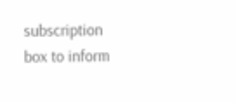subscription box to inform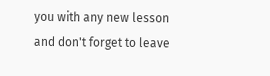you with any new lesson
and don't forget to leave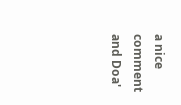a nice comment and Doa'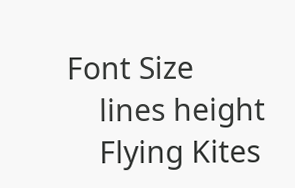Font Size
    lines height
    Flying Kites